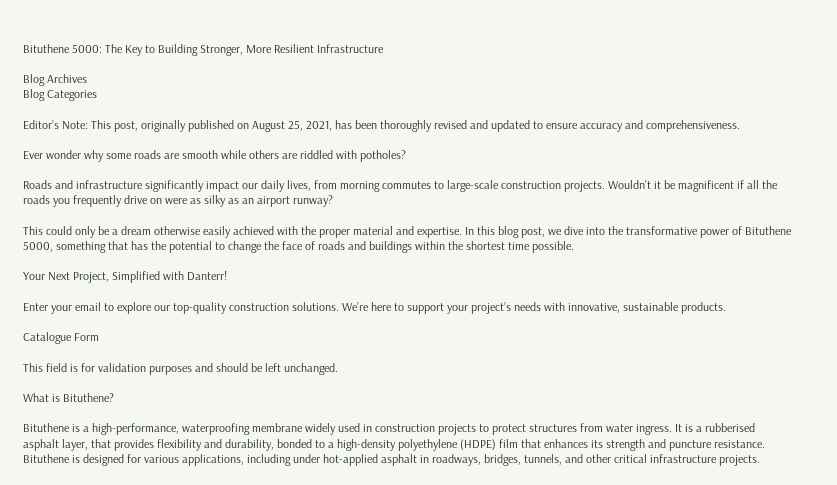Bituthene 5000: The Key to Building Stronger, More Resilient Infrastructure

Blog Archives
Blog Categories

Editor’s Note: This post, originally published on August 25, 2021, has been thoroughly revised and updated to ensure accuracy and comprehensiveness.

Ever wonder why some roads are smooth while others are riddled with potholes?

Roads and infrastructure significantly impact our daily lives, from morning commutes to large-scale construction projects. Wouldn’t it be magnificent if all the roads you frequently drive on were as silky as an airport runway?

This could only be a dream otherwise easily achieved with the proper material and expertise. In this blog post, we dive into the transformative power of Bituthene 5000, something that has the potential to change the face of roads and buildings within the shortest time possible.

Your Next Project, Simplified with Danterr!

Enter your email to explore our top-quality construction solutions. We’re here to support your project’s needs with innovative, sustainable products.

Catalogue Form

This field is for validation purposes and should be left unchanged.

What is Bituthene?

Bituthene is a high-performance, waterproofing membrane widely used in construction projects to protect structures from water ingress. It is a rubberised asphalt layer, that provides flexibility and durability, bonded to a high-density polyethylene (HDPE) film that enhances its strength and puncture resistance. Bituthene is designed for various applications, including under hot-applied asphalt in roadways, bridges, tunnels, and other critical infrastructure projects.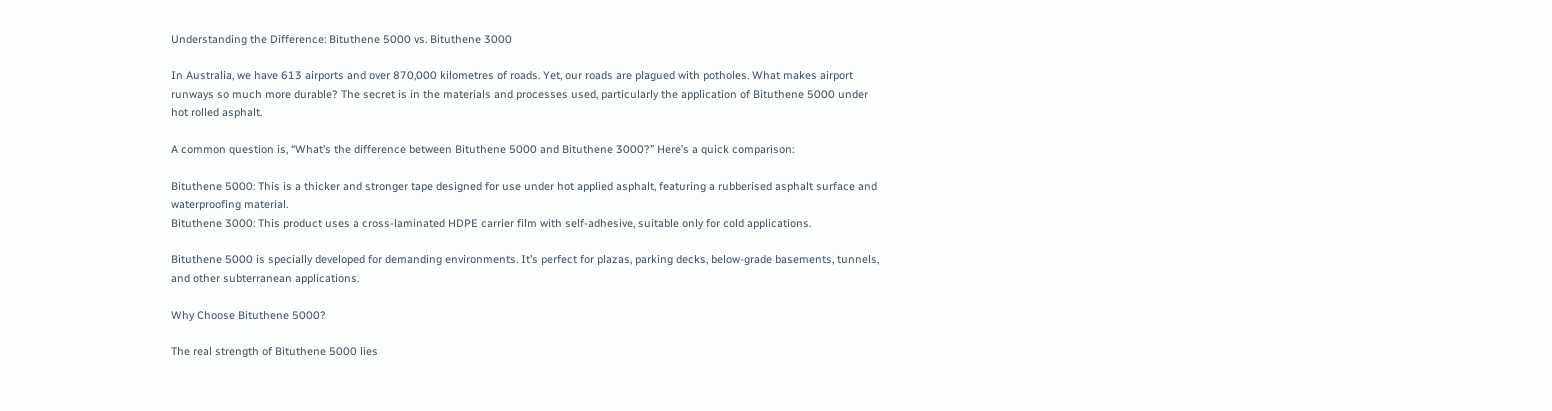Understanding the Difference: Bituthene 5000 vs. Bituthene 3000

In Australia, we have 613 airports and over 870,000 kilometres of roads. Yet, our roads are plagued with potholes. What makes airport runways so much more durable? The secret is in the materials and processes used, particularly the application of Bituthene 5000 under hot rolled asphalt.

A common question is, “What’s the difference between Bituthene 5000 and Bituthene 3000?” Here’s a quick comparison:

Bituthene 5000: This is a thicker and stronger tape designed for use under hot applied asphalt, featuring a rubberised asphalt surface and waterproofing material.
Bituthene 3000: This product uses a cross-laminated HDPE carrier film with self-adhesive, suitable only for cold applications.

Bituthene 5000 is specially developed for demanding environments. It’s perfect for plazas, parking decks, below-grade basements, tunnels, and other subterranean applications.

Why Choose Bituthene 5000?

The real strength of Bituthene 5000 lies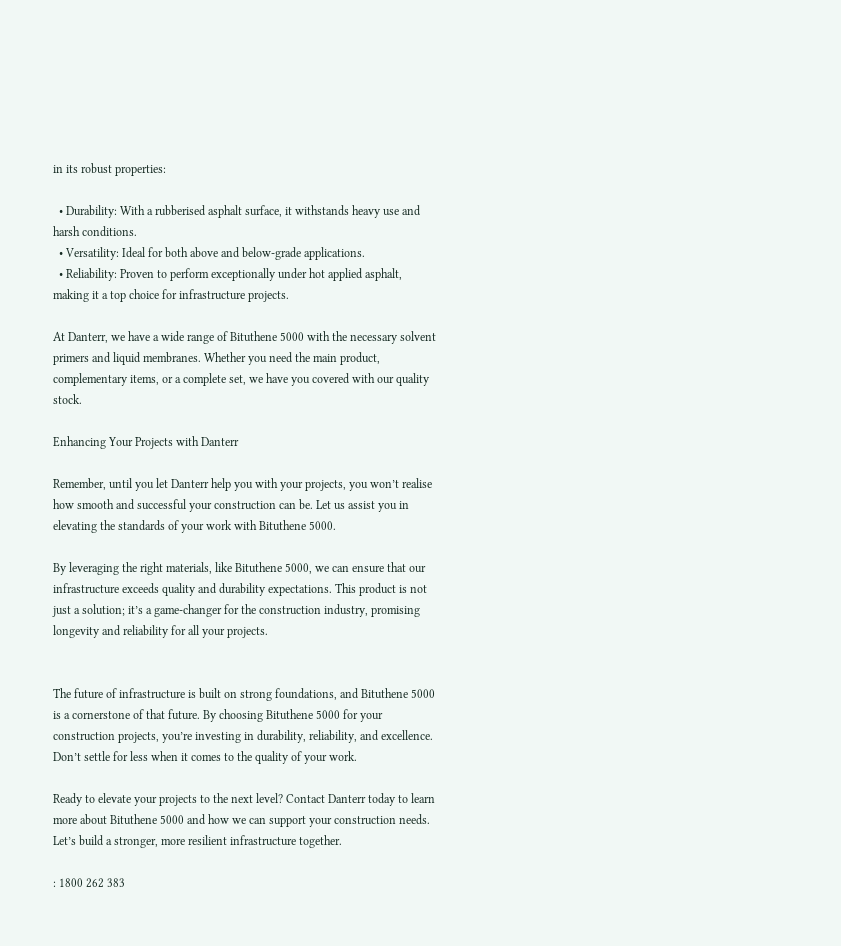in its robust properties:

  • Durability: With a rubberised asphalt surface, it withstands heavy use and harsh conditions.
  • Versatility: Ideal for both above and below-grade applications.
  • Reliability: Proven to perform exceptionally under hot applied asphalt, making it a top choice for infrastructure projects.

At Danterr, we have a wide range of Bituthene 5000 with the necessary solvent primers and liquid membranes. Whether you need the main product, complementary items, or a complete set, we have you covered with our quality stock.

Enhancing Your Projects with Danterr

Remember, until you let Danterr help you with your projects, you won’t realise how smooth and successful your construction can be. Let us assist you in elevating the standards of your work with Bituthene 5000.

By leveraging the right materials, like Bituthene 5000, we can ensure that our infrastructure exceeds quality and durability expectations. This product is not just a solution; it’s a game-changer for the construction industry, promising longevity and reliability for all your projects.


The future of infrastructure is built on strong foundations, and Bituthene 5000 is a cornerstone of that future. By choosing Bituthene 5000 for your construction projects, you’re investing in durability, reliability, and excellence. Don’t settle for less when it comes to the quality of your work.

Ready to elevate your projects to the next level? Contact Danterr today to learn more about Bituthene 5000 and how we can support your construction needs. Let’s build a stronger, more resilient infrastructure together.

: 1800 262 383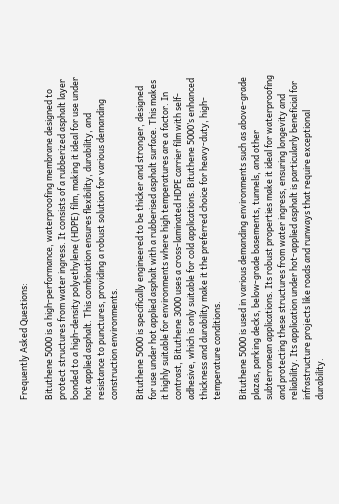Frequently Asked Questions:

Bituthene 5000 is a high-performance, waterproofing membrane designed to protect structures from water ingress. It consists of a rubberized asphalt layer bonded to a high-density polyethylene (HDPE) film, making it ideal for use under hot applied asphalt. This combination ensures flexibility, durability, and resistance to punctures, providing a robust solution for various demanding construction environments.

Bituthene 5000 is specifically engineered to be thicker and stronger, designed for use under hot applied asphalt with a rubberised asphalt surface. This makes it highly suitable for environments where high temperatures are a factor. In contrast, Bituthene 3000 uses a cross-laminated HDPE carrier film with self-adhesive, which is only suitable for cold applications. Bituthene 5000’s enhanced thickness and durability make it the preferred choice for heavy-duty, high-temperature conditions.

Bituthene 5000 is used in various demanding environments such as above-grade plazas, parking decks, below-grade basements, tunnels, and other subterranean applications. Its robust properties make it ideal for waterproofing and protecting these structures from water ingress, ensuring longevity and reliability. Its application under hot-applied asphalt is particularly beneficial for infrastructure projects like roads and runways that require exceptional durability.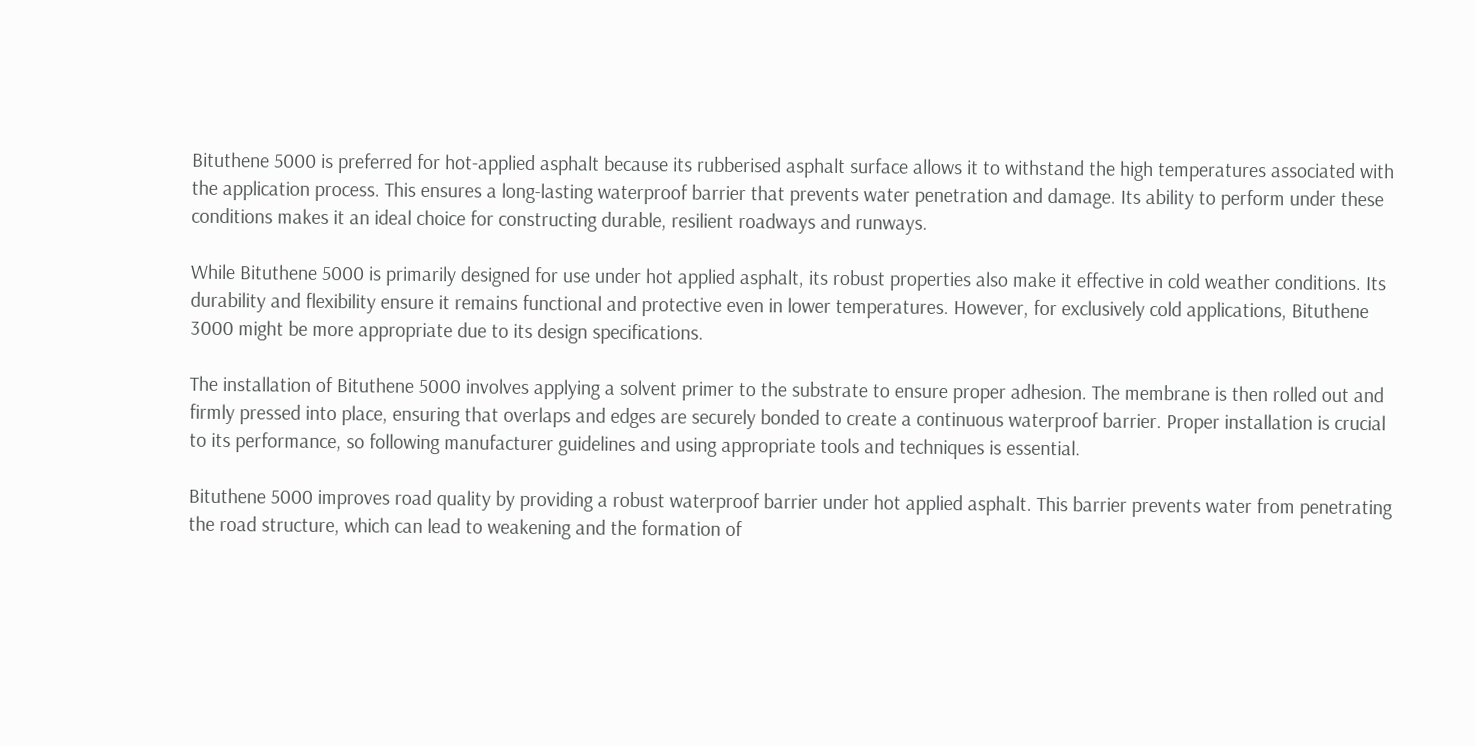Bituthene 5000 is preferred for hot-applied asphalt because its rubberised asphalt surface allows it to withstand the high temperatures associated with the application process. This ensures a long-lasting waterproof barrier that prevents water penetration and damage. Its ability to perform under these conditions makes it an ideal choice for constructing durable, resilient roadways and runways.

While Bituthene 5000 is primarily designed for use under hot applied asphalt, its robust properties also make it effective in cold weather conditions. Its durability and flexibility ensure it remains functional and protective even in lower temperatures. However, for exclusively cold applications, Bituthene 3000 might be more appropriate due to its design specifications.

The installation of Bituthene 5000 involves applying a solvent primer to the substrate to ensure proper adhesion. The membrane is then rolled out and firmly pressed into place, ensuring that overlaps and edges are securely bonded to create a continuous waterproof barrier. Proper installation is crucial to its performance, so following manufacturer guidelines and using appropriate tools and techniques is essential.

Bituthene 5000 improves road quality by providing a robust waterproof barrier under hot applied asphalt. This barrier prevents water from penetrating the road structure, which can lead to weakening and the formation of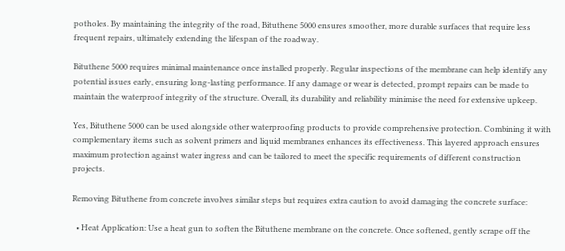potholes. By maintaining the integrity of the road, Bituthene 5000 ensures smoother, more durable surfaces that require less frequent repairs, ultimately extending the lifespan of the roadway.

Bituthene 5000 requires minimal maintenance once installed properly. Regular inspections of the membrane can help identify any potential issues early, ensuring long-lasting performance. If any damage or wear is detected, prompt repairs can be made to maintain the waterproof integrity of the structure. Overall, its durability and reliability minimise the need for extensive upkeep.

Yes, Bituthene 5000 can be used alongside other waterproofing products to provide comprehensive protection. Combining it with complementary items such as solvent primers and liquid membranes enhances its effectiveness. This layered approach ensures maximum protection against water ingress and can be tailored to meet the specific requirements of different construction projects.

Removing Bituthene from concrete involves similar steps but requires extra caution to avoid damaging the concrete surface:

  • Heat Application: Use a heat gun to soften the Bituthene membrane on the concrete. Once softened, gently scrape off the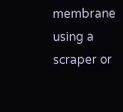membrane using a scraper or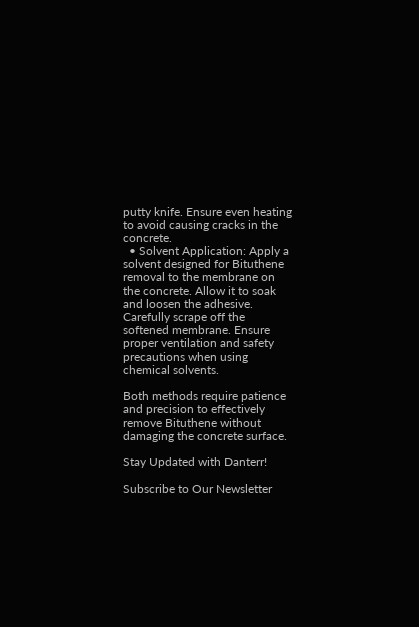putty knife. Ensure even heating to avoid causing cracks in the concrete.
  • Solvent Application: Apply a solvent designed for Bituthene removal to the membrane on the concrete. Allow it to soak and loosen the adhesive. Carefully scrape off the softened membrane. Ensure proper ventilation and safety precautions when using chemical solvents.

Both methods require patience and precision to effectively remove Bituthene without damaging the concrete surface.

Stay Updated with Danterr!

Subscribe to Our Newsletter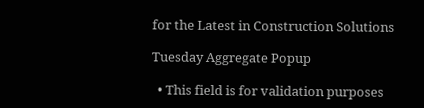for the Latest in Construction Solutions

Tuesday Aggregate Popup

  • This field is for validation purposes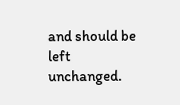and should be left unchanged.